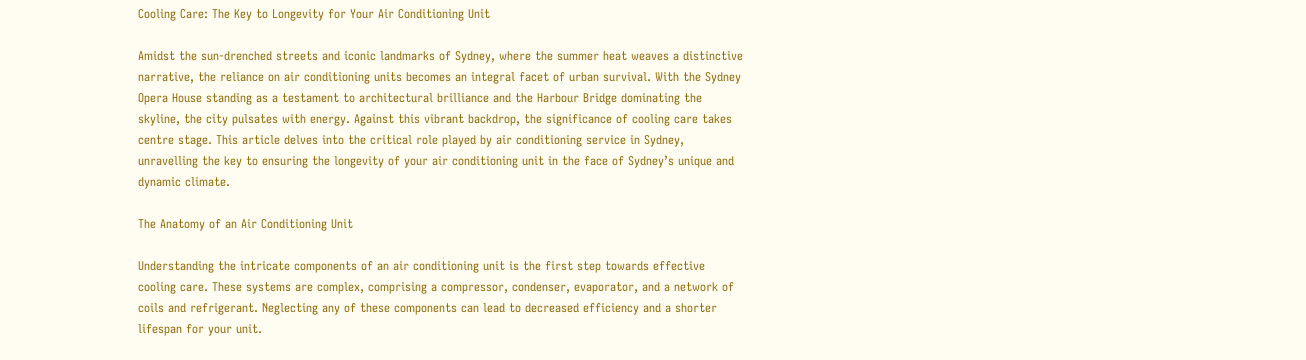Cooling Care: The Key to Longevity for Your Air Conditioning Unit

Amidst the sun-drenched streets and iconic landmarks of Sydney, where the summer heat weaves a distinctive narrative, the reliance on air conditioning units becomes an integral facet of urban survival. With the Sydney Opera House standing as a testament to architectural brilliance and the Harbour Bridge dominating the skyline, the city pulsates with energy. Against this vibrant backdrop, the significance of cooling care takes centre stage. This article delves into the critical role played by air conditioning service in Sydney, unravelling the key to ensuring the longevity of your air conditioning unit in the face of Sydney’s unique and dynamic climate.

The Anatomy of an Air Conditioning Unit

Understanding the intricate components of an air conditioning unit is the first step towards effective cooling care. These systems are complex, comprising a compressor, condenser, evaporator, and a network of coils and refrigerant. Neglecting any of these components can lead to decreased efficiency and a shorter lifespan for your unit.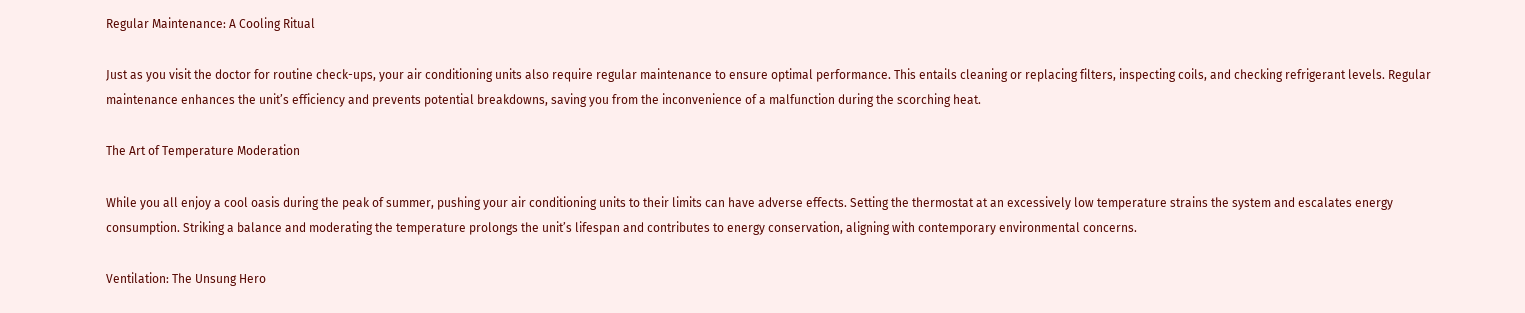Regular Maintenance: A Cooling Ritual

Just as you visit the doctor for routine check-ups, your air conditioning units also require regular maintenance to ensure optimal performance. This entails cleaning or replacing filters, inspecting coils, and checking refrigerant levels. Regular maintenance enhances the unit’s efficiency and prevents potential breakdowns, saving you from the inconvenience of a malfunction during the scorching heat.

The Art of Temperature Moderation

While you all enjoy a cool oasis during the peak of summer, pushing your air conditioning units to their limits can have adverse effects. Setting the thermostat at an excessively low temperature strains the system and escalates energy consumption. Striking a balance and moderating the temperature prolongs the unit’s lifespan and contributes to energy conservation, aligning with contemporary environmental concerns.

Ventilation: The Unsung Hero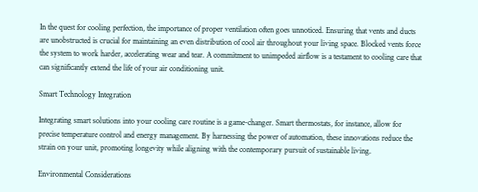In the quest for cooling perfection, the importance of proper ventilation often goes unnoticed. Ensuring that vents and ducts are unobstructed is crucial for maintaining an even distribution of cool air throughout your living space. Blocked vents force the system to work harder, accelerating wear and tear. A commitment to unimpeded airflow is a testament to cooling care that can significantly extend the life of your air conditioning unit.

Smart Technology Integration

Integrating smart solutions into your cooling care routine is a game-changer. Smart thermostats, for instance, allow for precise temperature control and energy management. By harnessing the power of automation, these innovations reduce the strain on your unit, promoting longevity while aligning with the contemporary pursuit of sustainable living.

Environmental Considerations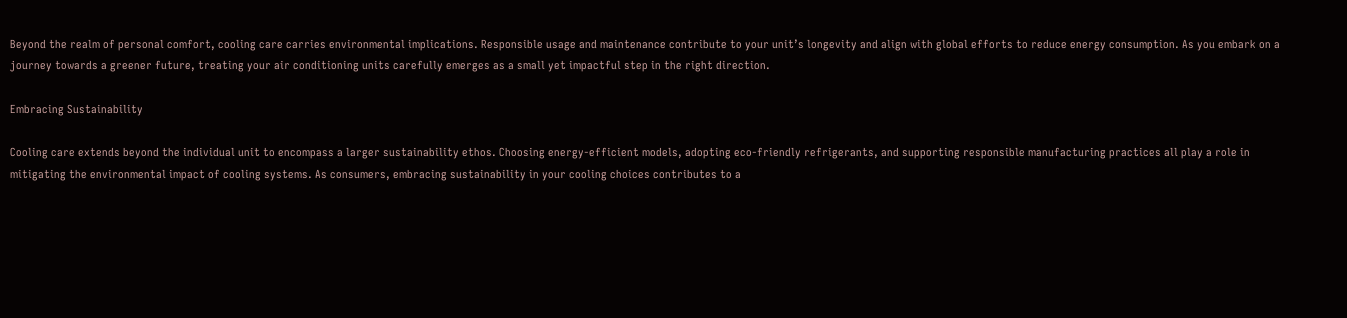Beyond the realm of personal comfort, cooling care carries environmental implications. Responsible usage and maintenance contribute to your unit’s longevity and align with global efforts to reduce energy consumption. As you embark on a journey towards a greener future, treating your air conditioning units carefully emerges as a small yet impactful step in the right direction.

Embracing Sustainability

Cooling care extends beyond the individual unit to encompass a larger sustainability ethos. Choosing energy-efficient models, adopting eco-friendly refrigerants, and supporting responsible manufacturing practices all play a role in mitigating the environmental impact of cooling systems. As consumers, embracing sustainability in your cooling choices contributes to a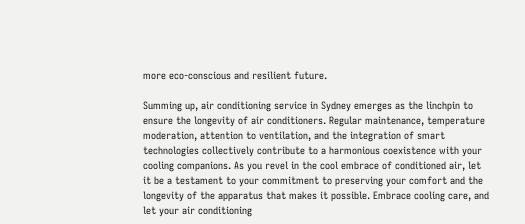more eco-conscious and resilient future.

Summing up, air conditioning service in Sydney emerges as the linchpin to ensure the longevity of air conditioners. Regular maintenance, temperature moderation, attention to ventilation, and the integration of smart technologies collectively contribute to a harmonious coexistence with your cooling companions. As you revel in the cool embrace of conditioned air, let it be a testament to your commitment to preserving your comfort and the longevity of the apparatus that makes it possible. Embrace cooling care, and let your air conditioning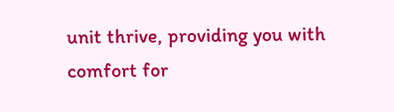unit thrive, providing you with comfort for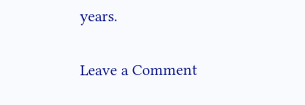years.

Leave a Comment